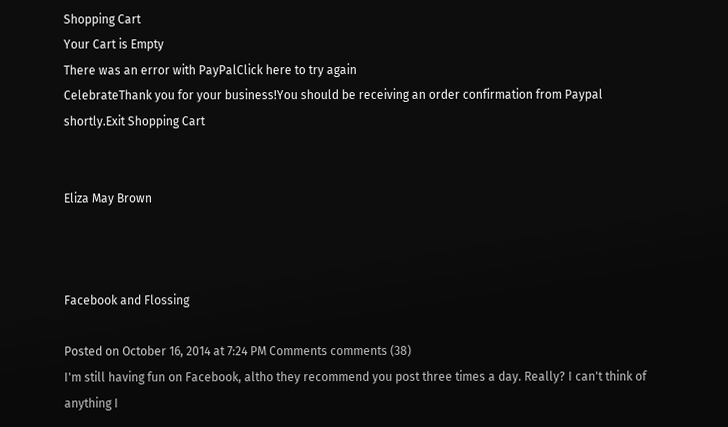Shopping Cart
Your Cart is Empty
There was an error with PayPalClick here to try again
CelebrateThank you for your business!You should be receiving an order confirmation from Paypal shortly.Exit Shopping Cart


Eliza May Brown



Facebook and Flossing

Posted on October 16, 2014 at 7:24 PM Comments comments (38)
I'm still having fun on Facebook, altho they recommend you post three times a day. Really? I can't think of anything I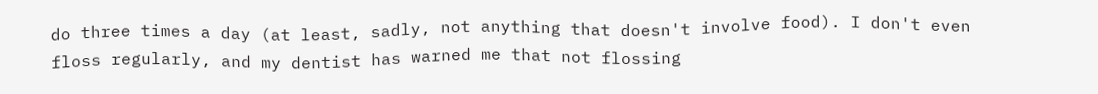do three times a day (at least, sadly, not anything that doesn't involve food). I don't even floss regularly, and my dentist has warned me that not flossing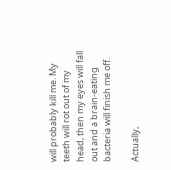will probably kill me. My teeth will rot out of my head, then my eyes will fall out and a brain-eating bacteria will finish me off.

Actually,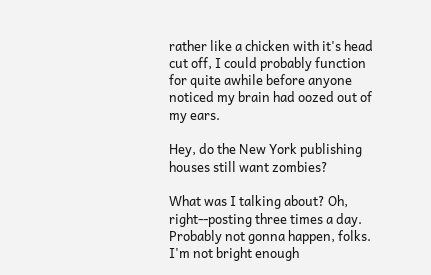rather like a chicken with it's head cut off, I could probably function for quite awhile before anyone noticed my brain had oozed out of my ears.

Hey, do the New York publishing houses still want zombies?

What was I talking about? Oh, right--posting three times a day. Probably not gonna happen, folks. I'm not bright enough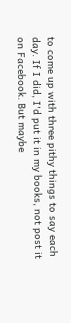to come up with three pithy things to say each day. If I did, I'd put it in my books, not post it on Facebook. But maybe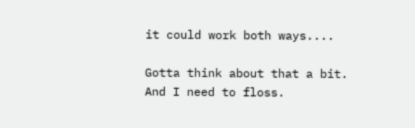it could work both ways....

Gotta think about that a bit. And I need to floss.